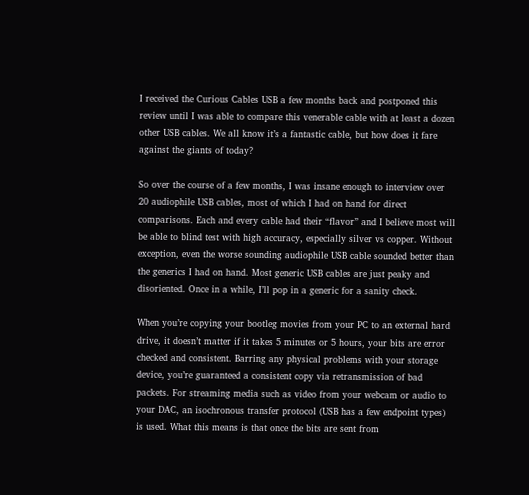I received the Curious Cables USB a few months back and postponed this review until I was able to compare this venerable cable with at least a dozen other USB cables. We all know it’s a fantastic cable, but how does it fare against the giants of today?

So over the course of a few months, I was insane enough to interview over 20 audiophile USB cables, most of which I had on hand for direct comparisons. Each and every cable had their “flavor” and I believe most will be able to blind test with high accuracy, especially silver vs copper. Without exception, even the worse sounding audiophile USB cable sounded better than the generics I had on hand. Most generic USB cables are just peaky and disoriented. Once in a while, I’ll pop in a generic for a sanity check.

When you’re copying your bootleg movies from your PC to an external hard drive, it doesn’t matter if it takes 5 minutes or 5 hours, your bits are error checked and consistent. Barring any physical problems with your storage device, you’re guaranteed a consistent copy via retransmission of bad packets. For streaming media such as video from your webcam or audio to your DAC, an isochronous transfer protocol (USB has a few endpoint types) is used. What this means is that once the bits are sent from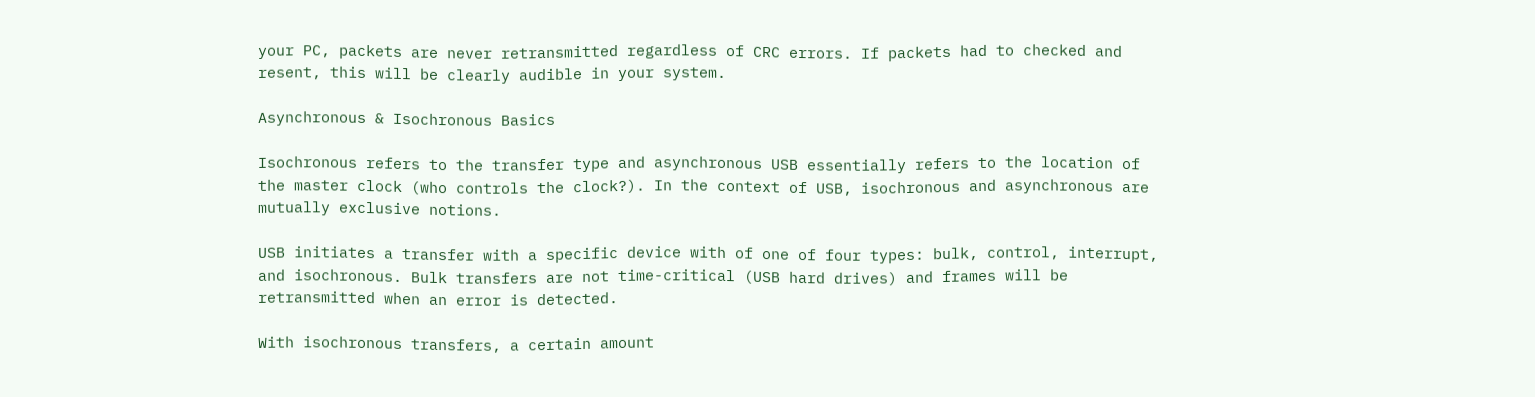your PC, packets are never retransmitted regardless of CRC errors. If packets had to checked and resent, this will be clearly audible in your system.

Asynchronous & Isochronous Basics

Isochronous refers to the transfer type and asynchronous USB essentially refers to the location of the master clock (who controls the clock?). In the context of USB, isochronous and asynchronous are mutually exclusive notions.

USB initiates a transfer with a specific device with of one of four types: bulk, control, interrupt, and isochronous. Bulk transfers are not time-critical (USB hard drives) and frames will be retransmitted when an error is detected.

With isochronous transfers, a certain amount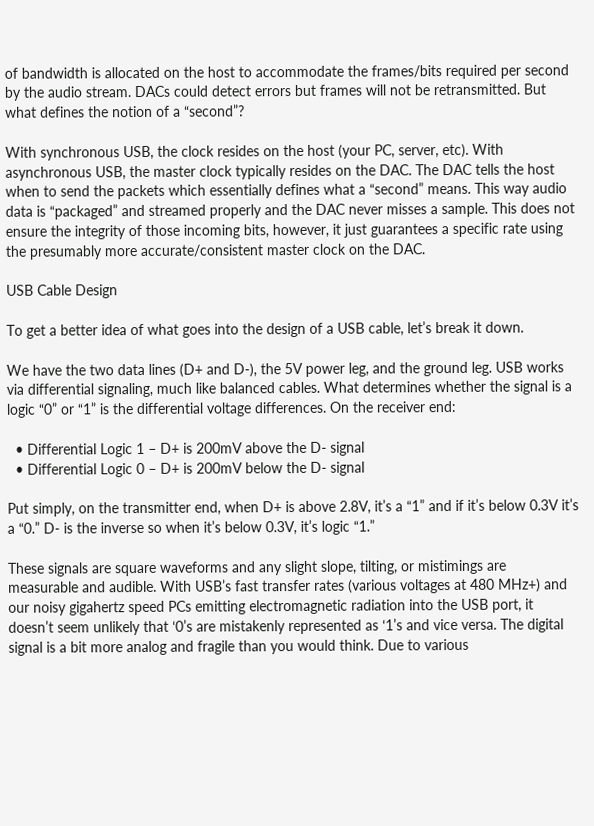of bandwidth is allocated on the host to accommodate the frames/bits required per second by the audio stream. DACs could detect errors but frames will not be retransmitted. But what defines the notion of a “second”?

With synchronous USB, the clock resides on the host (your PC, server, etc). With asynchronous USB, the master clock typically resides on the DAC. The DAC tells the host when to send the packets which essentially defines what a “second” means. This way audio data is “packaged” and streamed properly and the DAC never misses a sample. This does not ensure the integrity of those incoming bits, however, it just guarantees a specific rate using the presumably more accurate/consistent master clock on the DAC.

USB Cable Design

To get a better idea of what goes into the design of a USB cable, let’s break it down.

We have the two data lines (D+ and D-), the 5V power leg, and the ground leg. USB works via differential signaling, much like balanced cables. What determines whether the signal is a logic “0” or “1” is the differential voltage differences. On the receiver end:

  • Differential Logic 1 – D+ is 200mV above the D- signal
  • Differential Logic 0 – D+ is 200mV below the D- signal

Put simply, on the transmitter end, when D+ is above 2.8V, it’s a “1” and if it’s below 0.3V it’s a “0.” D- is the inverse so when it’s below 0.3V, it’s logic “1.”

These signals are square waveforms and any slight slope, tilting, or mistimings are measurable and audible. With USB’s fast transfer rates (various voltages at 480 MHz+) and our noisy gigahertz speed PCs emitting electromagnetic radiation into the USB port, it doesn’t seem unlikely that ‘0’s are mistakenly represented as ‘1’s and vice versa. The digital signal is a bit more analog and fragile than you would think. Due to various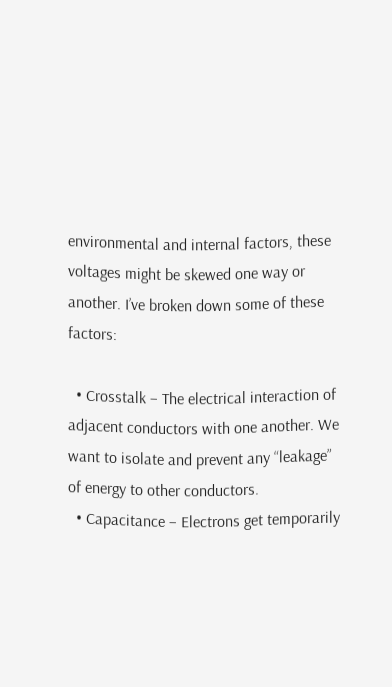environmental and internal factors, these voltages might be skewed one way or another. I’ve broken down some of these factors:

  • Crosstalk – The electrical interaction of adjacent conductors with one another. We want to isolate and prevent any “leakage” of energy to other conductors.
  • Capacitance – Electrons get temporarily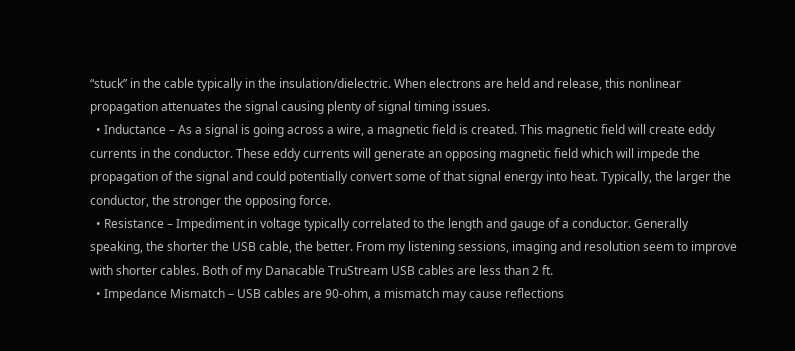“stuck” in the cable typically in the insulation/dielectric. When electrons are held and release, this nonlinear propagation attenuates the signal causing plenty of signal timing issues.
  • Inductance – As a signal is going across a wire, a magnetic field is created. This magnetic field will create eddy currents in the conductor. These eddy currents will generate an opposing magnetic field which will impede the propagation of the signal and could potentially convert some of that signal energy into heat. Typically, the larger the conductor, the stronger the opposing force.
  • Resistance – Impediment in voltage typically correlated to the length and gauge of a conductor. Generally speaking, the shorter the USB cable, the better. From my listening sessions, imaging and resolution seem to improve with shorter cables. Both of my Danacable TruStream USB cables are less than 2 ft.
  • Impedance Mismatch – USB cables are 90-ohm, a mismatch may cause reflections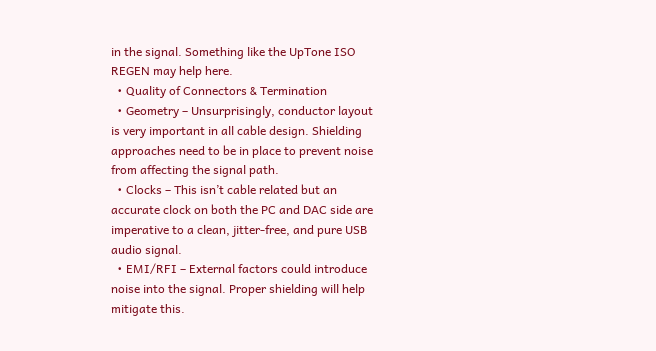in the signal. Something like the UpTone ISO REGEN may help here.
  • Quality of Connectors & Termination
  • Geometry – Unsurprisingly, conductor layout is very important in all cable design. Shielding approaches need to be in place to prevent noise from affecting the signal path.
  • Clocks – This isn’t cable related but an accurate clock on both the PC and DAC side are imperative to a clean, jitter-free, and pure USB audio signal.
  • EMI/RFI – External factors could introduce noise into the signal. Proper shielding will help mitigate this.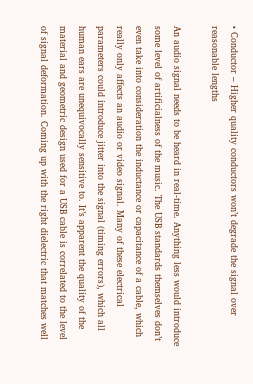• Conductor – Higher quality conductors won’t degrade the signal over reasonable lengths

An audio signal needs to be heard in real-time. Anything less would introduce some level of artificialness of the music. The USB standards themselves don’t even take into consideration the inductance or capacitance of a cable, which really only affects an audio or video signal. Many of these electrical parameters could introduce jitter into the signal (timing errors), which all human ears are unequivocally sensitive to. It’s apparent the quality of the material and geometric design used for a USB cable is correlated to the level of signal deformation. Coming up with the right dielectric that matches well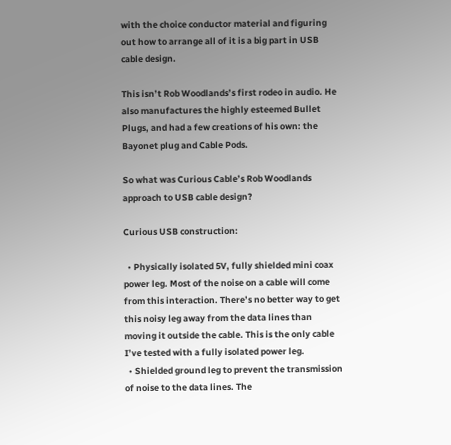with the choice conductor material and figuring out how to arrange all of it is a big part in USB cable design.

This isn’t Rob Woodlands’s first rodeo in audio. He also manufactures the highly esteemed Bullet Plugs, and had a few creations of his own: the Bayonet plug and Cable Pods.

So what was Curious Cable’s Rob Woodlands approach to USB cable design?

Curious USB construction:

  • Physically isolated 5V, fully shielded mini coax power leg. Most of the noise on a cable will come from this interaction. There’s no better way to get this noisy leg away from the data lines than moving it outside the cable. This is the only cable I’ve tested with a fully isolated power leg.
  • Shielded ground leg to prevent the transmission of noise to the data lines. The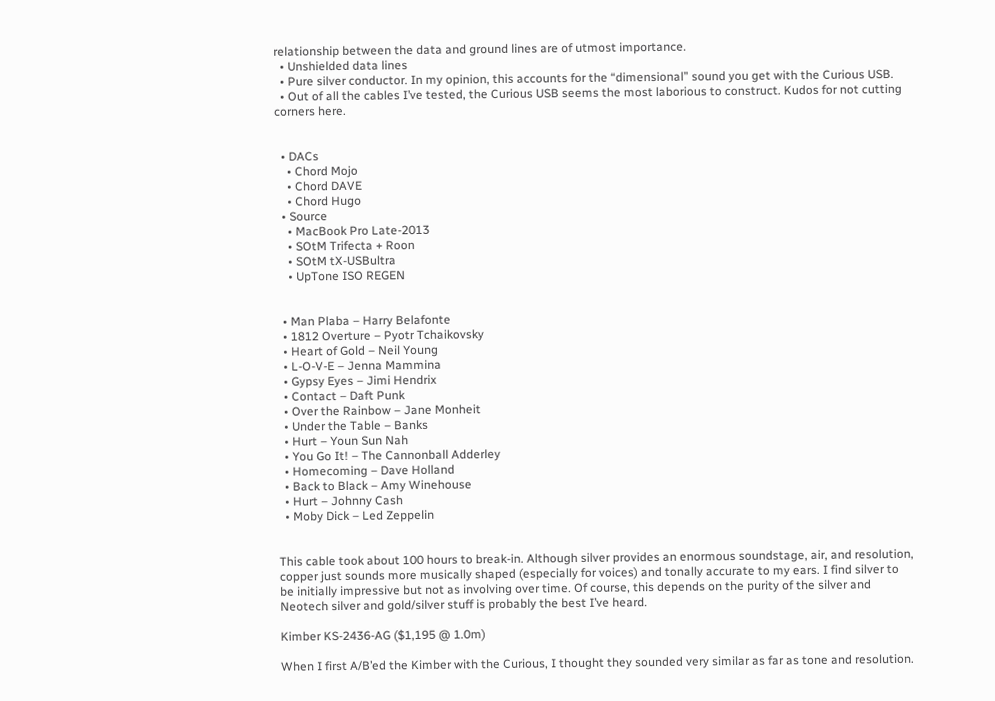relationship between the data and ground lines are of utmost importance.
  • Unshielded data lines
  • Pure silver conductor. In my opinion, this accounts for the “dimensional” sound you get with the Curious USB.
  • Out of all the cables I’ve tested, the Curious USB seems the most laborious to construct. Kudos for not cutting corners here.


  • DACs
    • Chord Mojo
    • Chord DAVE
    • Chord Hugo
  • Source
    • MacBook Pro Late-2013
    • SOtM Trifecta + Roon
    • SOtM tX-USBultra
    • UpTone ISO REGEN


  • Man Plaba – Harry Belafonte
  • 1812 Overture – Pyotr Tchaikovsky
  • Heart of Gold – Neil Young
  • L-O-V-E – Jenna Mammina
  • Gypsy Eyes – Jimi Hendrix
  • Contact – Daft Punk
  • Over the Rainbow – Jane Monheit
  • Under the Table – Banks
  • Hurt – Youn Sun Nah
  • You Go It! – The Cannonball Adderley
  • Homecoming – Dave Holland
  • Back to Black – Amy Winehouse
  • Hurt – Johnny Cash
  • Moby Dick – Led Zeppelin


This cable took about 100 hours to break-in. Although silver provides an enormous soundstage, air, and resolution, copper just sounds more musically shaped (especially for voices) and tonally accurate to my ears. I find silver to be initially impressive but not as involving over time. Of course, this depends on the purity of the silver and Neotech silver and gold/silver stuff is probably the best I’ve heard.

Kimber KS-2436-AG ($1,195 @ 1.0m)

When I first A/B’ed the Kimber with the Curious, I thought they sounded very similar as far as tone and resolution.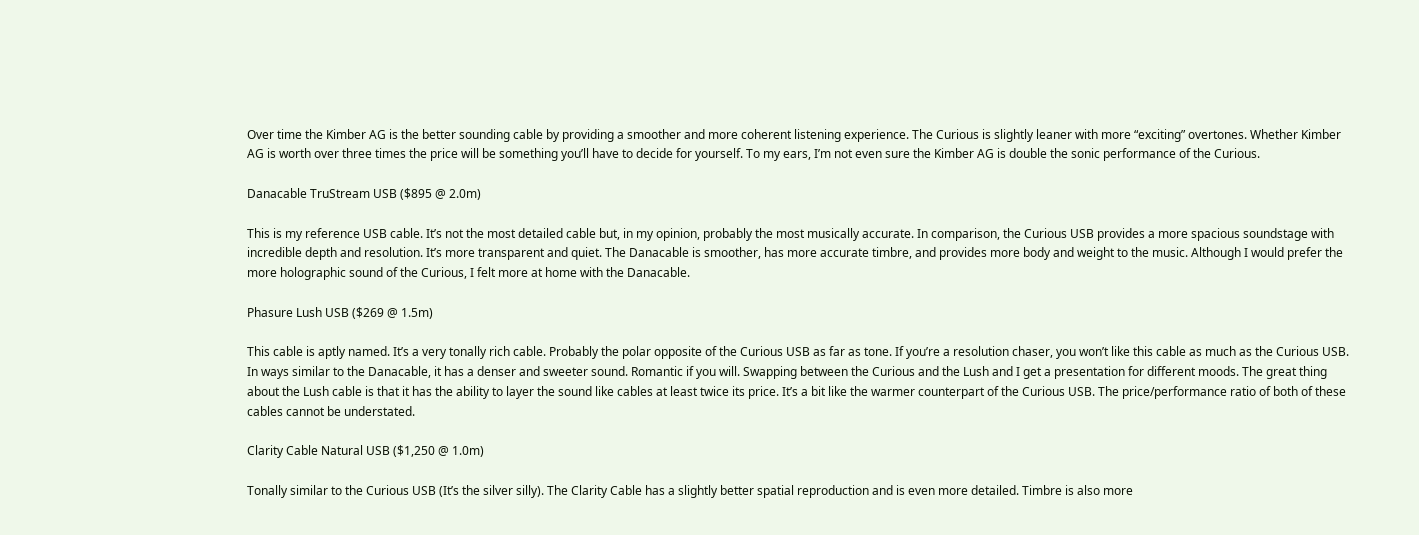Over time the Kimber AG is the better sounding cable by providing a smoother and more coherent listening experience. The Curious is slightly leaner with more “exciting” overtones. Whether Kimber AG is worth over three times the price will be something you’ll have to decide for yourself. To my ears, I’m not even sure the Kimber AG is double the sonic performance of the Curious.

Danacable TruStream USB ($895 @ 2.0m)

This is my reference USB cable. It’s not the most detailed cable but, in my opinion, probably the most musically accurate. In comparison, the Curious USB provides a more spacious soundstage with incredible depth and resolution. It’s more transparent and quiet. The Danacable is smoother, has more accurate timbre, and provides more body and weight to the music. Although I would prefer the more holographic sound of the Curious, I felt more at home with the Danacable.

Phasure Lush USB ($269 @ 1.5m)

This cable is aptly named. It’s a very tonally rich cable. Probably the polar opposite of the Curious USB as far as tone. If you’re a resolution chaser, you won’t like this cable as much as the Curious USB. In ways similar to the Danacable, it has a denser and sweeter sound. Romantic if you will. Swapping between the Curious and the Lush and I get a presentation for different moods. The great thing about the Lush cable is that it has the ability to layer the sound like cables at least twice its price. It’s a bit like the warmer counterpart of the Curious USB. The price/performance ratio of both of these cables cannot be understated.

Clarity Cable Natural USB ($1,250 @ 1.0m)

Tonally similar to the Curious USB (It’s the silver silly). The Clarity Cable has a slightly better spatial reproduction and is even more detailed. Timbre is also more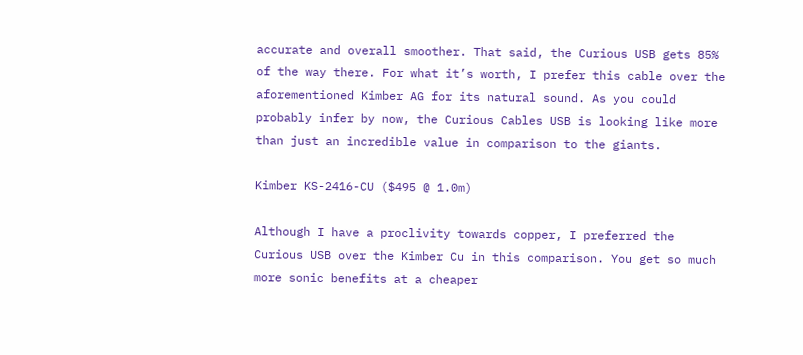accurate and overall smoother. That said, the Curious USB gets 85% of the way there. For what it’s worth, I prefer this cable over the aforementioned Kimber AG for its natural sound. As you could probably infer by now, the Curious Cables USB is looking like more than just an incredible value in comparison to the giants.

Kimber KS-2416-CU ($495 @ 1.0m)

Although I have a proclivity towards copper, I preferred the Curious USB over the Kimber Cu in this comparison. You get so much more sonic benefits at a cheaper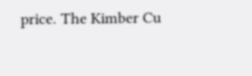price. The Kimber Cu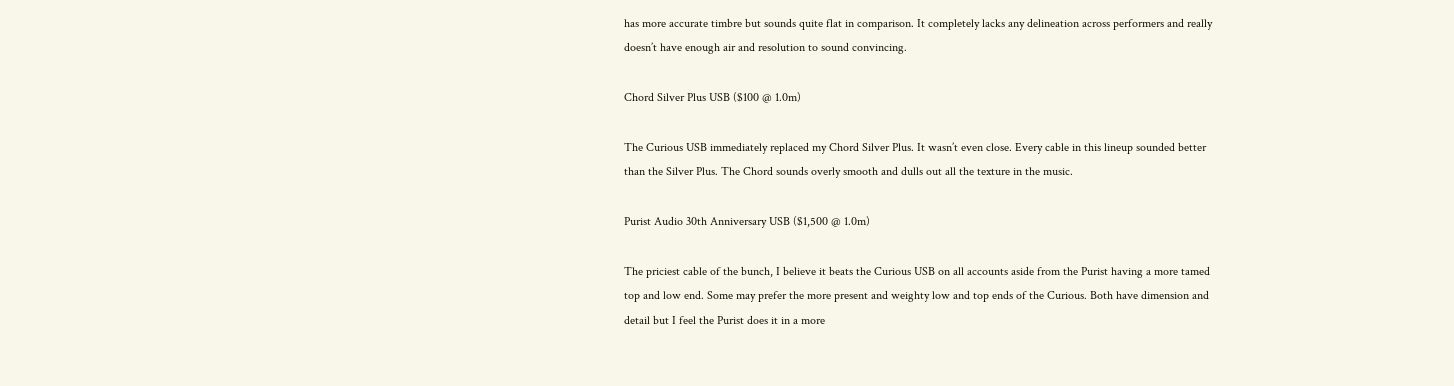has more accurate timbre but sounds quite flat in comparison. It completely lacks any delineation across performers and really doesn’t have enough air and resolution to sound convincing.

Chord Silver Plus USB ($100 @ 1.0m)

The Curious USB immediately replaced my Chord Silver Plus. It wasn’t even close. Every cable in this lineup sounded better than the Silver Plus. The Chord sounds overly smooth and dulls out all the texture in the music.

Purist Audio 30th Anniversary USB ($1,500 @ 1.0m)

The priciest cable of the bunch, I believe it beats the Curious USB on all accounts aside from the Purist having a more tamed top and low end. Some may prefer the more present and weighty low and top ends of the Curious. Both have dimension and detail but I feel the Purist does it in a more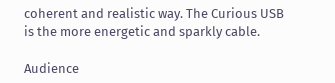coherent and realistic way. The Curious USB is the more energetic and sparkly cable.

Audience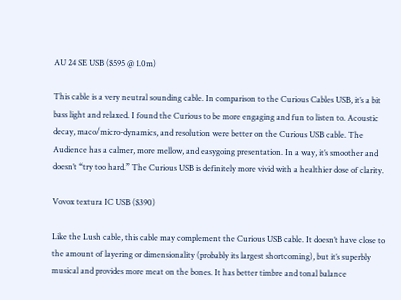AU 24 SE USB ($595 @ 1.0m)

This cable is a very neutral sounding cable. In comparison to the Curious Cables USB, it’s a bit bass light and relaxed. I found the Curious to be more engaging and fun to listen to. Acoustic decay, maco/micro-dynamics, and resolution were better on the Curious USB cable. The Audience has a calmer, more mellow, and easygoing presentation. In a way, it’s smoother and doesn’t “try too hard.” The Curious USB is definitely more vivid with a healthier dose of clarity.

Vovox textura IC USB ($390)

Like the Lush cable, this cable may complement the Curious USB cable. It doesn’t have close to the amount of layering or dimensionality (probably its largest shortcoming), but it’s superbly musical and provides more meat on the bones. It has better timbre and tonal balance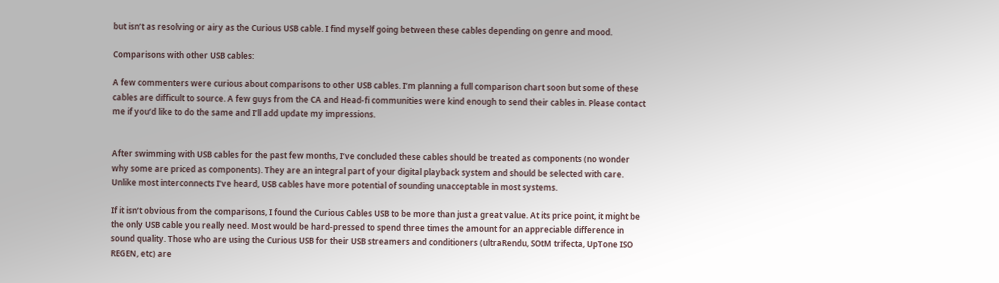but isn’t as resolving or airy as the Curious USB cable. I find myself going between these cables depending on genre and mood.

Comparisons with other USB cables:

A few commenters were curious about comparisons to other USB cables. I’m planning a full comparison chart soon but some of these cables are difficult to source. A few guys from the CA and Head-fi communities were kind enough to send their cables in. Please contact me if you’d like to do the same and I’ll add update my impressions.


After swimming with USB cables for the past few months, I’ve concluded these cables should be treated as components (no wonder why some are priced as components). They are an integral part of your digital playback system and should be selected with care. Unlike most interconnects I’ve heard, USB cables have more potential of sounding unacceptable in most systems.

If it isn’t obvious from the comparisons, I found the Curious Cables USB to be more than just a great value. At its price point, it might be the only USB cable you really need. Most would be hard-pressed to spend three times the amount for an appreciable difference in sound quality. Those who are using the Curious USB for their USB streamers and conditioners (ultraRendu, SOtM trifecta, UpTone ISO REGEN, etc) are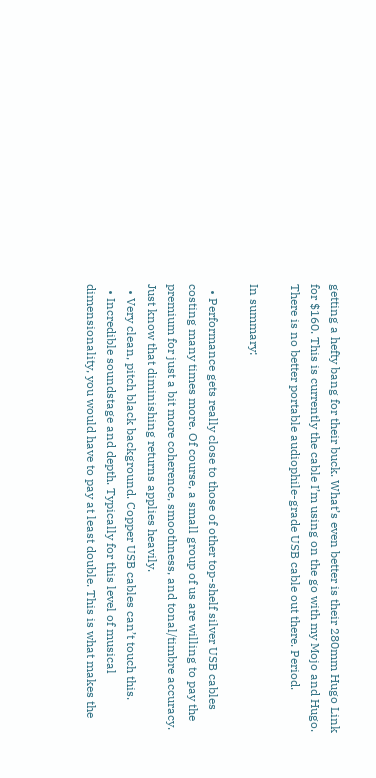getting a hefty bang for their buck. What’s even better is their 280mm Hugo Link for $160. This is currently the cable I’m using on the go with my Mojo and Hugo. There is no better portable audiophile-grade USB cable out there. Period.

In summary:

  • Performance gets really close to those of other top-shelf silver USB cables costing many times more. Of course, a small group of us are willing to pay the premium for just a bit more coherence, smoothness, and tonal/timbre accuracy. Just know that diminishing returns applies heavily.
  • Very clean, pitch black background. Copper USB cables can’t touch this.
  • Incredible soundstage and depth. Typically for this level of musical dimensionality, you would have to pay at least double. This is what makes the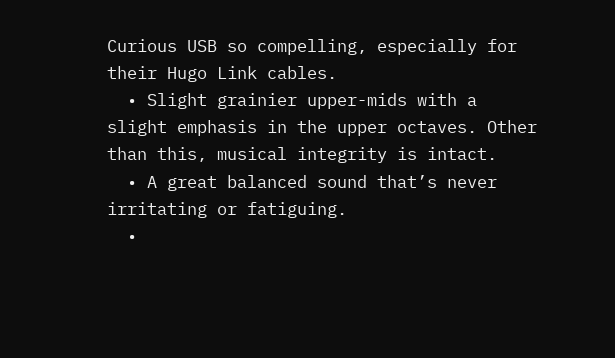Curious USB so compelling, especially for their Hugo Link cables.
  • Slight grainier upper-mids with a slight emphasis in the upper octaves. Other than this, musical integrity is intact.
  • A great balanced sound that’s never irritating or fatiguing.
  •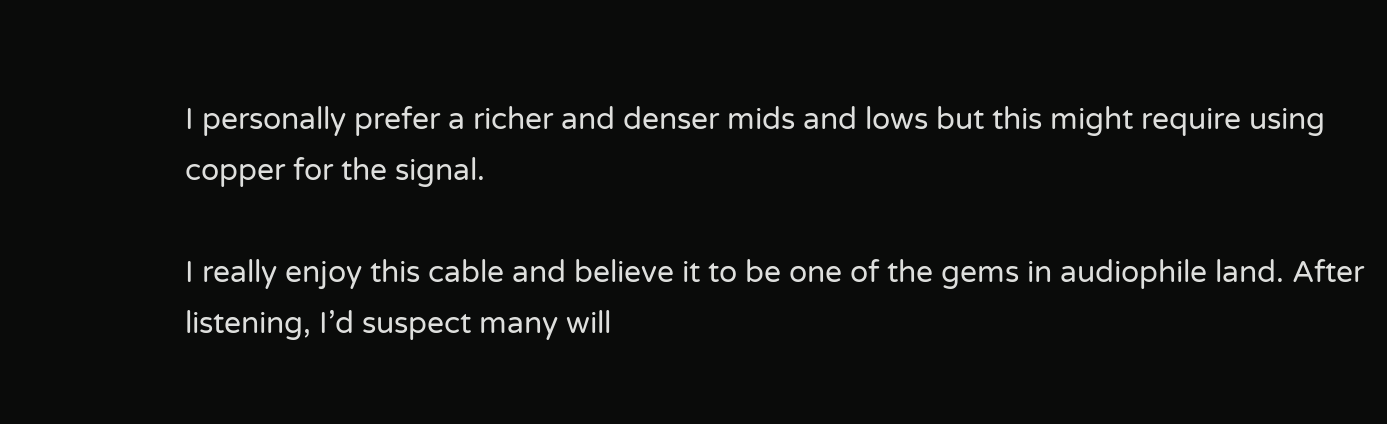I personally prefer a richer and denser mids and lows but this might require using copper for the signal.

I really enjoy this cable and believe it to be one of the gems in audiophile land. After listening, I’d suspect many will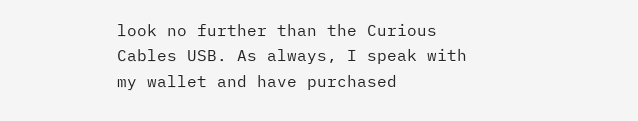look no further than the Curious Cables USB. As always, I speak with my wallet and have purchased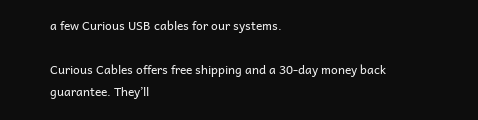a few Curious USB cables for our systems.

Curious Cables offers free shipping and a 30-day money back guarantee. They’ll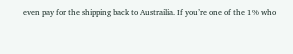even pay for the shipping back to Austrailia. If you’re one of the 1% who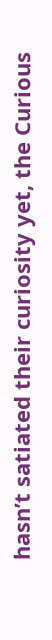hasn’t satiated their curiosity yet, the Curious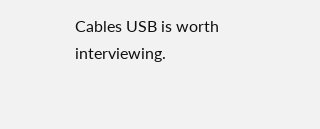Cables USB is worth interviewing.